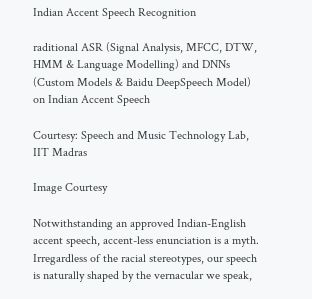Indian Accent Speech Recognition

raditional ASR (Signal Analysis, MFCC, DTW, HMM & Language Modelling) and DNNs (Custom Models & Baidu DeepSpeech Model) on Indian Accent Speech

Courtesy: Speech and Music Technology Lab, IIT Madras

Image Courtesy

Notwithstanding an approved Indian-English accent speech, accent-less enunciation is a myth. Irregardless of the racial stereotypes, our speech is naturally shaped by the vernacular we speak,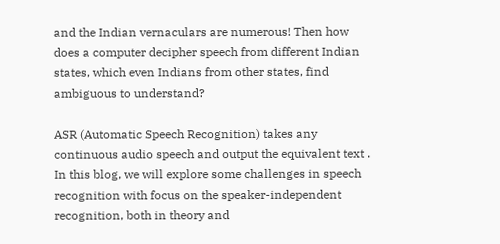and the Indian vernaculars are numerous! Then how does a computer decipher speech from different Indian states, which even Indians from other states, find ambiguous to understand?

ASR (Automatic Speech Recognition) takes any continuous audio speech and output the equivalent text . In this blog, we will explore some challenges in speech recognition with focus on the speaker-independent recognition, both in theory and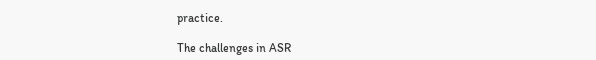practice.

The challenges in ASR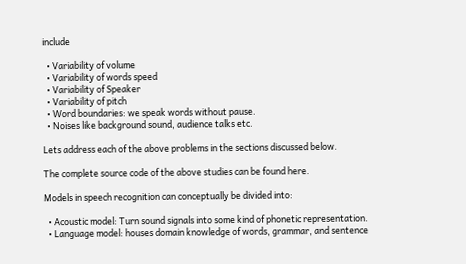include

  • Variability of volume
  • Variability of words speed
  • Variability of Speaker
  • Variability of pitch
  • Word boundaries: we speak words without pause.
  • Noises like background sound, audience talks etc.

Lets address each of the above problems in the sections discussed below.

The complete source code of the above studies can be found here.

Models in speech recognition can conceptually be divided into:

  • Acoustic model: Turn sound signals into some kind of phonetic representation.
  • Language model: houses domain knowledge of words, grammar, and sentence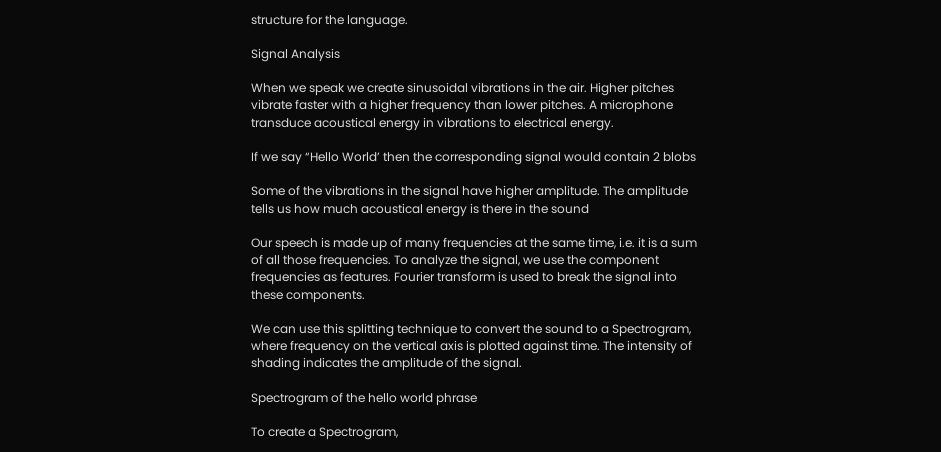structure for the language.

Signal Analysis

When we speak we create sinusoidal vibrations in the air. Higher pitches vibrate faster with a higher frequency than lower pitches. A microphone transduce acoustical energy in vibrations to electrical energy.

If we say “Hello World’ then the corresponding signal would contain 2 blobs

Some of the vibrations in the signal have higher amplitude. The amplitude tells us how much acoustical energy is there in the sound

Our speech is made up of many frequencies at the same time, i.e. it is a sum of all those frequencies. To analyze the signal, we use the component frequencies as features. Fourier transform is used to break the signal into these components.

We can use this splitting technique to convert the sound to a Spectrogram, where frequency on the vertical axis is plotted against time. The intensity of shading indicates the amplitude of the signal.

Spectrogram of the hello world phrase

To create a Spectrogram,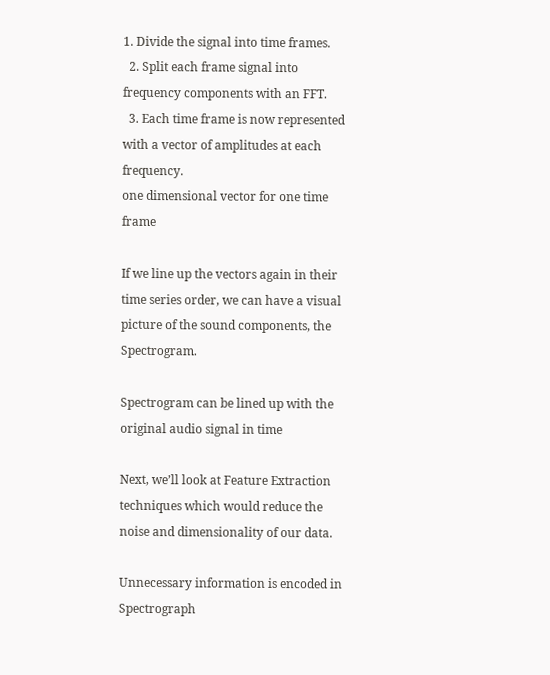1. Divide the signal into time frames.
  2. Split each frame signal into frequency components with an FFT.
  3. Each time frame is now represented with a vector of amplitudes at each frequency.
one dimensional vector for one time frame

If we line up the vectors again in their time series order, we can have a visual picture of the sound components, the Spectrogram.

Spectrogram can be lined up with the original audio signal in time

Next, we’ll look at Feature Extraction techniques which would reduce the noise and dimensionality of our data.

Unnecessary information is encoded in Spectrograph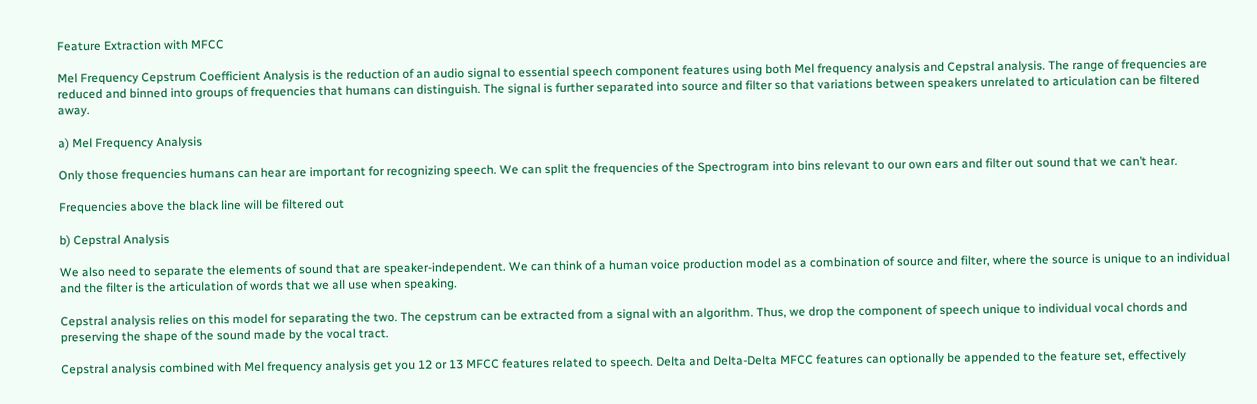Feature Extraction with MFCC

Mel Frequency Cepstrum Coefficient Analysis is the reduction of an audio signal to essential speech component features using both Mel frequency analysis and Cepstral analysis. The range of frequencies are reduced and binned into groups of frequencies that humans can distinguish. The signal is further separated into source and filter so that variations between speakers unrelated to articulation can be filtered away.

a) Mel Frequency Analysis

Only those frequencies humans can hear are important for recognizing speech. We can split the frequencies of the Spectrogram into bins relevant to our own ears and filter out sound that we can’t hear.

Frequencies above the black line will be filtered out

b) Cepstral Analysis

We also need to separate the elements of sound that are speaker-independent. We can think of a human voice production model as a combination of source and filter, where the source is unique to an individual and the filter is the articulation of words that we all use when speaking.

Cepstral analysis relies on this model for separating the two. The cepstrum can be extracted from a signal with an algorithm. Thus, we drop the component of speech unique to individual vocal chords and preserving the shape of the sound made by the vocal tract.

Cepstral analysis combined with Mel frequency analysis get you 12 or 13 MFCC features related to speech. Delta and Delta-Delta MFCC features can optionally be appended to the feature set, effectively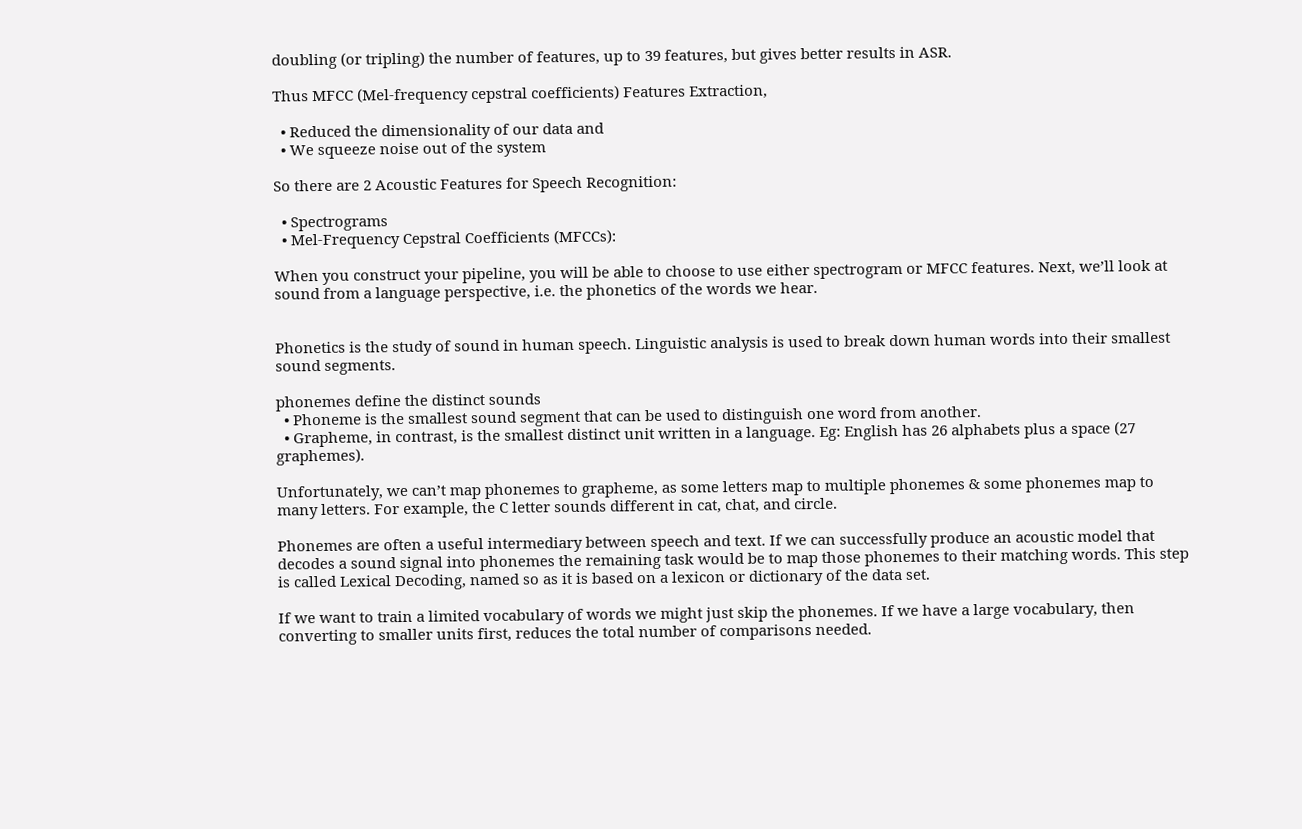doubling (or tripling) the number of features, up to 39 features, but gives better results in ASR.

Thus MFCC (Mel-frequency cepstral coefficients) Features Extraction,

  • Reduced the dimensionality of our data and
  • We squeeze noise out of the system

So there are 2 Acoustic Features for Speech Recognition:

  • Spectrograms
  • Mel-Frequency Cepstral Coefficients (MFCCs):

When you construct your pipeline, you will be able to choose to use either spectrogram or MFCC features. Next, we’ll look at sound from a language perspective, i.e. the phonetics of the words we hear.


Phonetics is the study of sound in human speech. Linguistic analysis is used to break down human words into their smallest sound segments.

phonemes define the distinct sounds
  • Phoneme is the smallest sound segment that can be used to distinguish one word from another.
  • Grapheme, in contrast, is the smallest distinct unit written in a language. Eg: English has 26 alphabets plus a space (27 graphemes).

Unfortunately, we can’t map phonemes to grapheme, as some letters map to multiple phonemes & some phonemes map to many letters. For example, the C letter sounds different in cat, chat, and circle.

Phonemes are often a useful intermediary between speech and text. If we can successfully produce an acoustic model that decodes a sound signal into phonemes the remaining task would be to map those phonemes to their matching words. This step is called Lexical Decoding, named so as it is based on a lexicon or dictionary of the data set.

If we want to train a limited vocabulary of words we might just skip the phonemes. If we have a large vocabulary, then converting to smaller units first, reduces the total number of comparisons needed.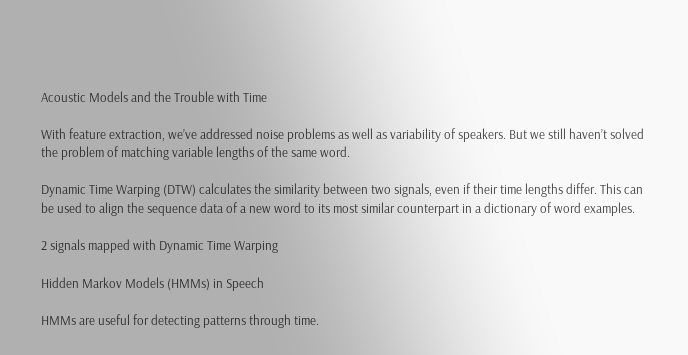Acoustic Models and the Trouble with Time

With feature extraction, we’ve addressed noise problems as well as variability of speakers. But we still haven’t solved the problem of matching variable lengths of the same word.

Dynamic Time Warping (DTW) calculates the similarity between two signals, even if their time lengths differ. This can be used to align the sequence data of a new word to its most similar counterpart in a dictionary of word examples.

2 signals mapped with Dynamic Time Warping

Hidden Markov Models (HMMs) in Speech

HMMs are useful for detecting patterns through time.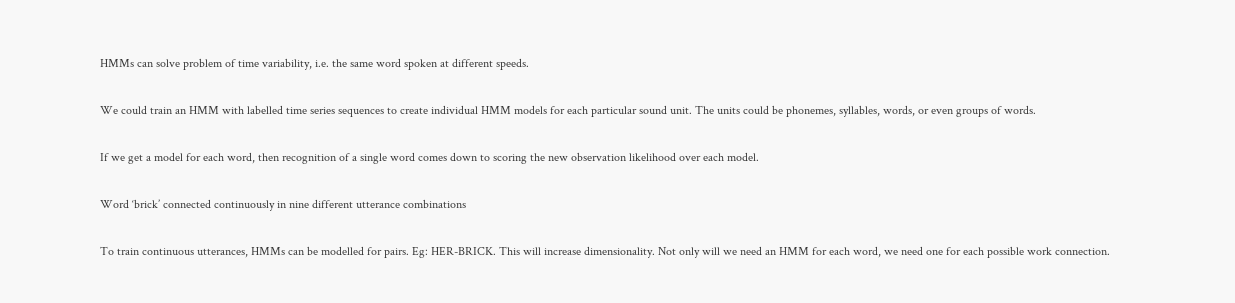HMMs can solve problem of time variability, i.e. the same word spoken at different speeds.

We could train an HMM with labelled time series sequences to create individual HMM models for each particular sound unit. The units could be phonemes, syllables, words, or even groups of words.

If we get a model for each word, then recognition of a single word comes down to scoring the new observation likelihood over each model.

Word ‘brick’ connected continuously in nine different utterance combinations

To train continuous utterances, HMMs can be modelled for pairs. Eg: HER-BRICK. This will increase dimensionality. Not only will we need an HMM for each word, we need one for each possible work connection.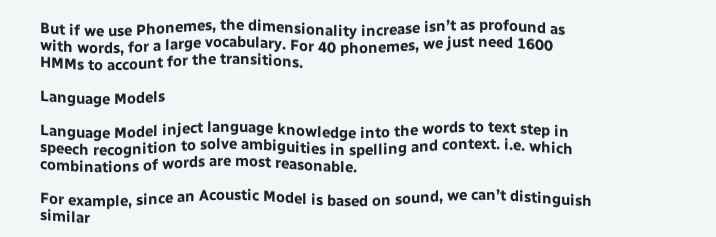But if we use Phonemes, the dimensionality increase isn’t as profound as with words, for a large vocabulary. For 40 phonemes, we just need 1600 HMMs to account for the transitions.

Language Models

Language Model inject language knowledge into the words to text step in speech recognition to solve ambiguities in spelling and context. i.e. which combinations of words are most reasonable.

For example, since an Acoustic Model is based on sound, we can’t distinguish similar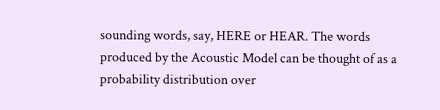sounding words, say, HERE or HEAR. The words produced by the Acoustic Model can be thought of as a probability distribution over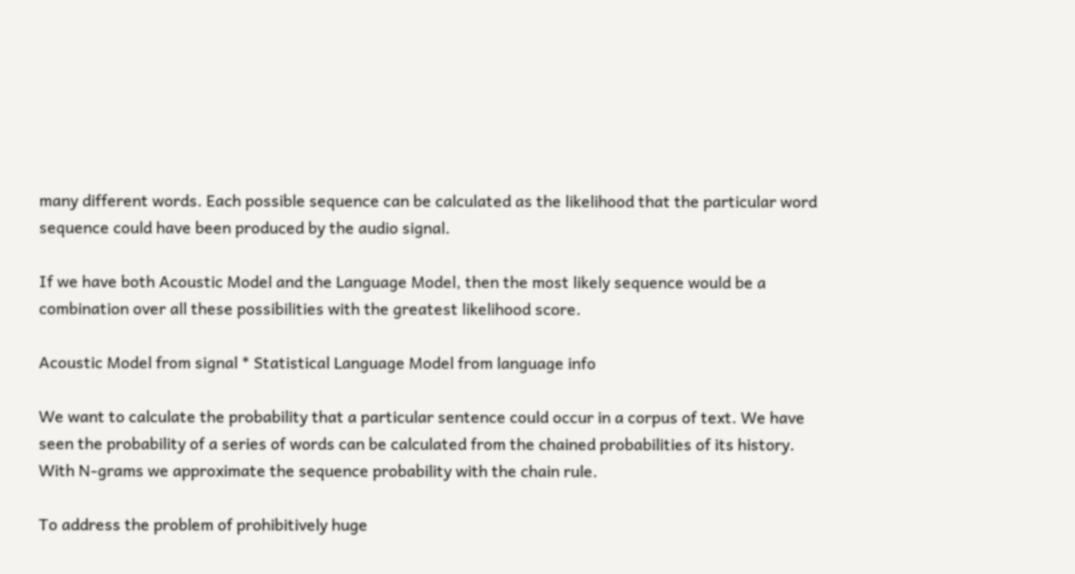many different words. Each possible sequence can be calculated as the likelihood that the particular word sequence could have been produced by the audio signal.

If we have both Acoustic Model and the Language Model, then the most likely sequence would be a combination over all these possibilities with the greatest likelihood score.

Acoustic Model from signal * Statistical Language Model from language info

We want to calculate the probability that a particular sentence could occur in a corpus of text. We have seen the probability of a series of words can be calculated from the chained probabilities of its history. With N-grams we approximate the sequence probability with the chain rule.

To address the problem of prohibitively huge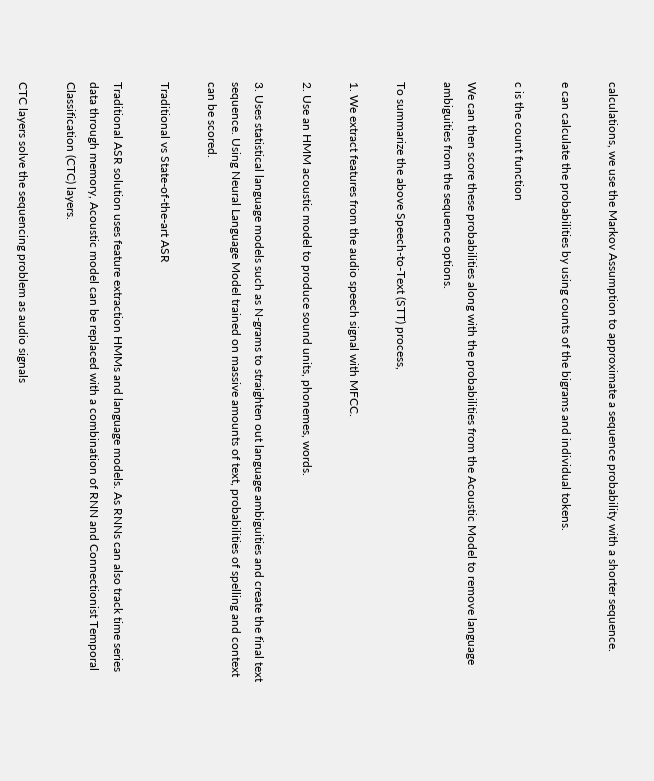calculations, we use the Markov Assumption to approximate a sequence probability with a shorter sequence.

e can calculate the probabilities by using counts of the bigrams and individual tokens.

c is the count function

We can then score these probabilities along with the probabilities from the Acoustic Model to remove language ambiguities from the sequence options.

To summarize the above Speech-to-Text (STT) process,

1. We extract features from the audio speech signal with MFCC.

2. Use an HMM acoustic model to produce sound units, phonemes, words.

3. Uses statistical language models such as N-grams to straighten out language ambiguities and create the final text sequence. Using Neural Language Model trained on massive amounts of text, probabilities of spelling and context can be scored.

Traditional vs State-of-the-art ASR

Traditional ASR solution uses feature extraction HMMs and language models. As RNNs can also track time series data through memory, Acoustic model can be replaced with a combination of RNN and Connectionist Temporal Classification (CTC) layers.

CTC layers solve the sequencing problem as audio signals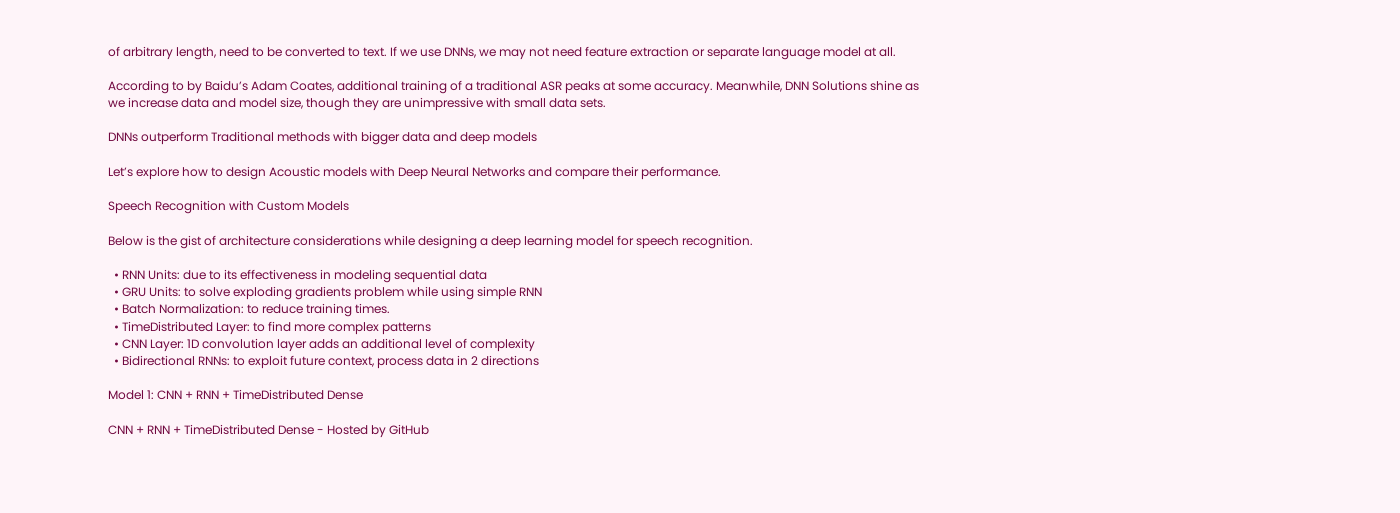of arbitrary length, need to be converted to text. If we use DNNs, we may not need feature extraction or separate language model at all.

According to by Baidu’s Adam Coates, additional training of a traditional ASR peaks at some accuracy. Meanwhile, DNN Solutions shine as we increase data and model size, though they are unimpressive with small data sets.

DNNs outperform Traditional methods with bigger data and deep models

Let’s explore how to design Acoustic models with Deep Neural Networks and compare their performance.

Speech Recognition with Custom Models

Below is the gist of architecture considerations while designing a deep learning model for speech recognition.

  • RNN Units: due to its effectiveness in modeling sequential data
  • GRU Units: to solve exploding gradients problem while using simple RNN
  • Batch Normalization: to reduce training times.
  • TimeDistributed Layer: to find more complex patterns
  • CNN Layer: 1D convolution layer adds an additional level of complexity
  • Bidirectional RNNs: to exploit future context, process data in 2 directions

Model 1: CNN + RNN + TimeDistributed Dense

CNN + RNN + TimeDistributed Dense - Hosted by GitHub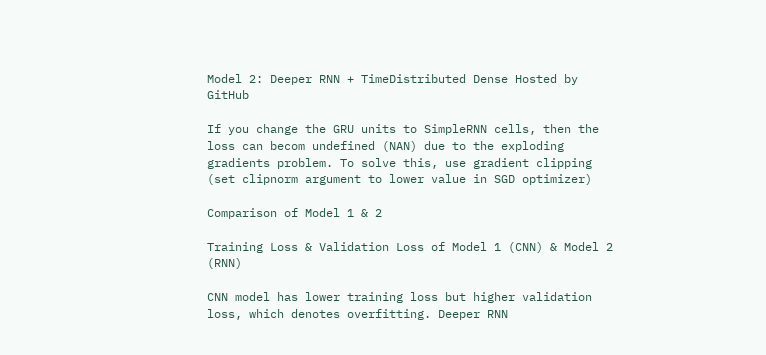Model 2: Deeper RNN + TimeDistributed Dense Hosted by GitHub

If you change the GRU units to SimpleRNN cells, then the loss can becom undefined (NAN) due to the exploding gradients problem. To solve this, use gradient clipping (set clipnorm argument to lower value in SGD optimizer)

Comparison of Model 1 & 2

Training Loss & Validation Loss of Model 1 (CNN) & Model 2 (RNN)

CNN model has lower training loss but higher validation loss, which denotes overfitting. Deeper RNN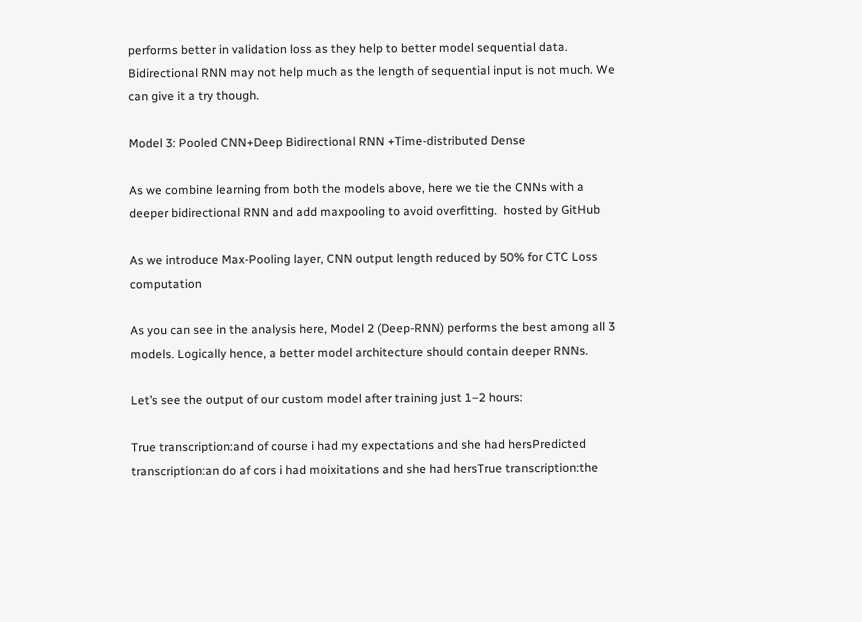performs better in validation loss as they help to better model sequential data. Bidirectional RNN may not help much as the length of sequential input is not much. We can give it a try though.

Model 3: Pooled CNN+Deep Bidirectional RNN +Time-distributed Dense

As we combine learning from both the models above, here we tie the CNNs with a deeper bidirectional RNN and add maxpooling to avoid overfitting.  hosted by GitHub

As we introduce Max-Pooling layer, CNN output length reduced by 50% for CTC Loss computation

As you can see in the analysis here, Model 2 (Deep-RNN) performs the best among all 3 models. Logically hence, a better model architecture should contain deeper RNNs.

Let’s see the output of our custom model after training just 1–2 hours:

True transcription:and of course i had my expectations and she had hersPredicted transcription:an do af cors i had moixitations and she had hersTrue transcription:the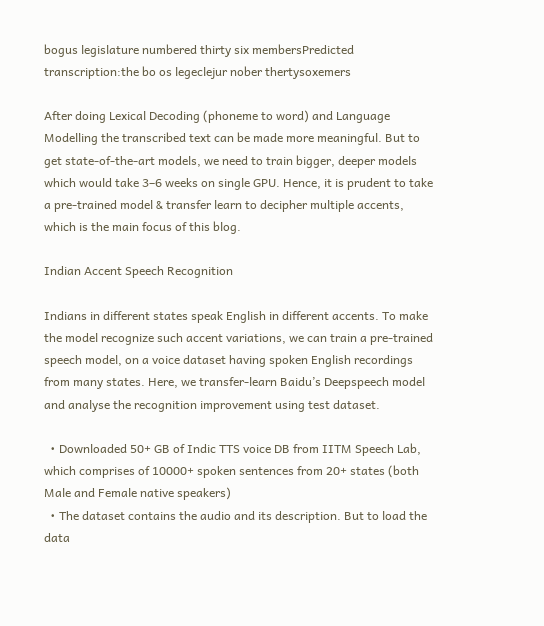bogus legislature numbered thirty six membersPredicted transcription:the bo os legeclejur nober thertysoxemers

After doing Lexical Decoding (phoneme to word) and Language Modelling the transcribed text can be made more meaningful. But to get state-of-the-art models, we need to train bigger, deeper models which would take 3–6 weeks on single GPU. Hence, it is prudent to take a pre-trained model & transfer learn to decipher multiple accents, which is the main focus of this blog.

Indian Accent Speech Recognition

Indians in different states speak English in different accents. To make the model recognize such accent variations, we can train a pre-trained speech model, on a voice dataset having spoken English recordings from many states. Here, we transfer-learn Baidu’s Deepspeech model and analyse the recognition improvement using test dataset.

  • Downloaded 50+ GB of Indic TTS voice DB from IITM Speech Lab, which comprises of 10000+ spoken sentences from 20+ states (both Male and Female native speakers)
  • The dataset contains the audio and its description. But to load the data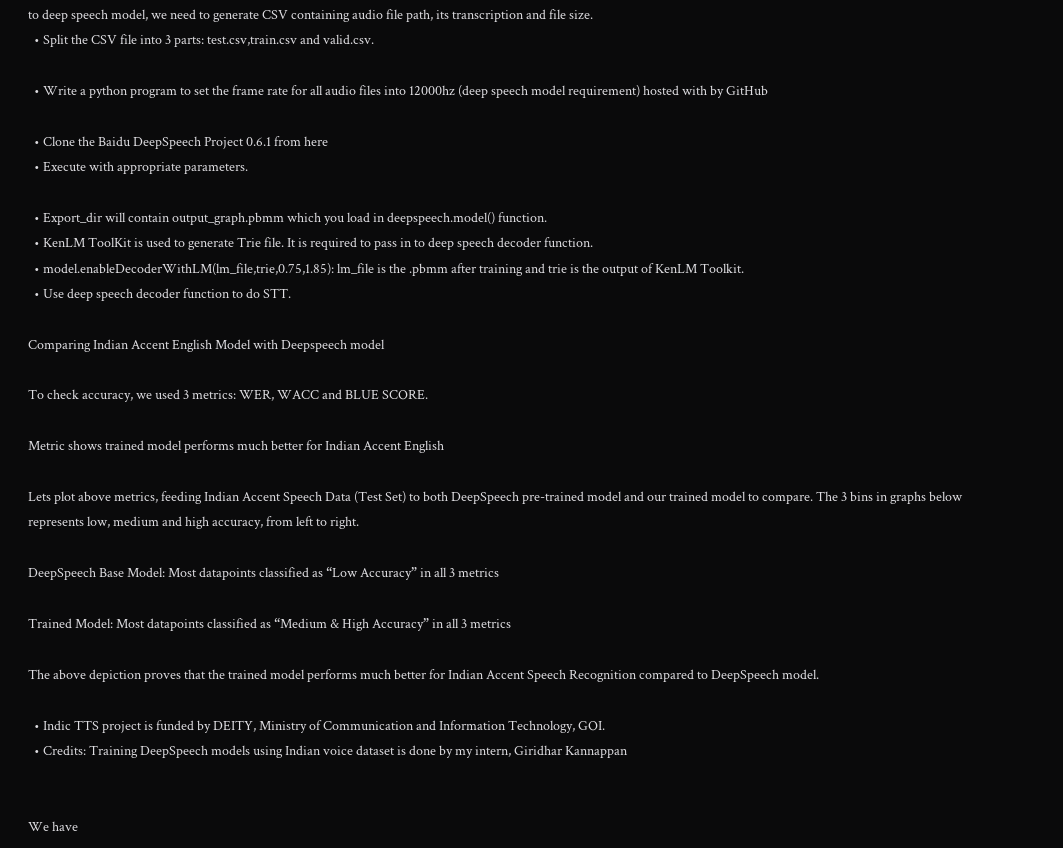to deep speech model, we need to generate CSV containing audio file path, its transcription and file size.
  • Split the CSV file into 3 parts: test.csv,train.csv and valid.csv.

  • Write a python program to set the frame rate for all audio files into 12000hz (deep speech model requirement) hosted with by GitHub

  • Clone the Baidu DeepSpeech Project 0.6.1 from here
  • Execute with appropriate parameters.

  • Export_dir will contain output_graph.pbmm which you load in deepspeech.model() function.
  • KenLM ToolKit is used to generate Trie file. It is required to pass in to deep speech decoder function.
  • model.enableDecoderWithLM(lm_file,trie,0.75,1.85): lm_file is the .pbmm after training and trie is the output of KenLM Toolkit.
  • Use deep speech decoder function to do STT.

Comparing Indian Accent English Model with Deepspeech model

To check accuracy, we used 3 metrics: WER, WACC and BLUE SCORE.

Metric shows trained model performs much better for Indian Accent English

Lets plot above metrics, feeding Indian Accent Speech Data (Test Set) to both DeepSpeech pre-trained model and our trained model to compare. The 3 bins in graphs below represents low, medium and high accuracy, from left to right.

DeepSpeech Base Model: Most datapoints classified as “Low Accuracy” in all 3 metrics

Trained Model: Most datapoints classified as “Medium & High Accuracy” in all 3 metrics

The above depiction proves that the trained model performs much better for Indian Accent Speech Recognition compared to DeepSpeech model.

  • Indic TTS project is funded by DEITY, Ministry of Communication and Information Technology, GOI.
  • Credits: Training DeepSpeech models using Indian voice dataset is done by my intern, Giridhar Kannappan


We have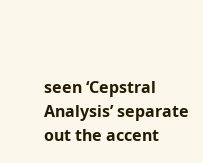seen ‘Cepstral Analysis’ separate out the accent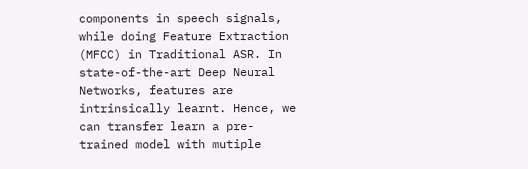components in speech signals, while doing Feature Extraction (MFCC) in Traditional ASR. In state-of-the-art Deep Neural Networks, features are intrinsically learnt. Hence, we can transfer learn a pre-trained model with mutiple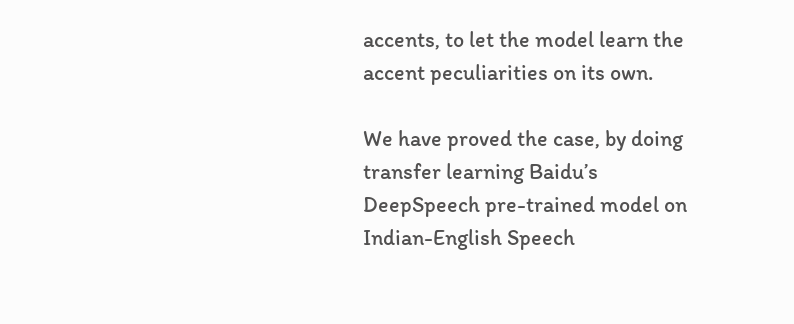accents, to let the model learn the accent peculiarities on its own.

We have proved the case, by doing transfer learning Baidu’s DeepSpeech pre-trained model on Indian-English Speech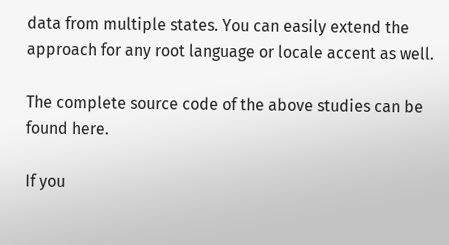data from multiple states. You can easily extend the approach for any root language or locale accent as well.

The complete source code of the above studies can be found here.

If you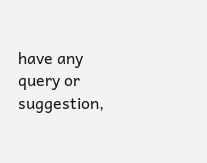have any query or suggestion,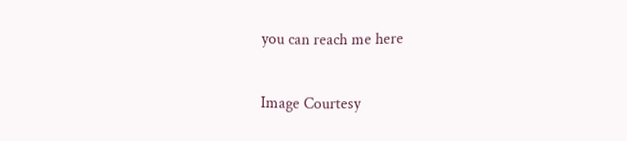you can reach me here

Image Courtesy